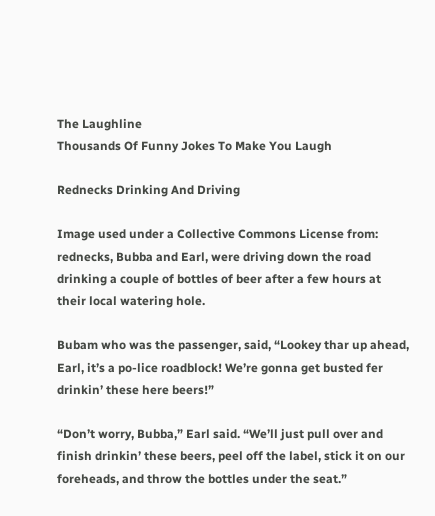The Laughline
Thousands Of Funny Jokes To Make You Laugh

Rednecks Drinking And Driving

Image used under a Collective Commons License from: rednecks, Bubba and Earl, were driving down the road drinking a couple of bottles of beer after a few hours at their local watering hole.

Bubam who was the passenger, said, “Lookey thar up ahead, Earl, it’s a po-lice roadblock! We’re gonna get busted fer drinkin’ these here beers!”

“Don’t worry, Bubba,” Earl said. “We’ll just pull over and finish drinkin’ these beers, peel off the label, stick it on our foreheads, and throw the bottles under the seat.”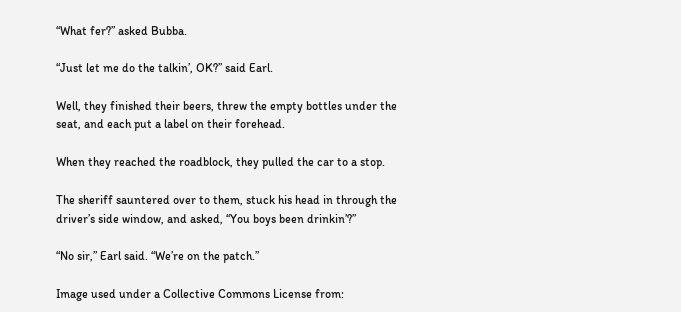“What fer?” asked Bubba.

“Just let me do the talkin’, OK?” said Earl.

Well, they finished their beers, threw the empty bottles under the seat, and each put a label on their forehead.

When they reached the roadblock, they pulled the car to a stop.

The sheriff sauntered over to them, stuck his head in through the driver’s side window, and asked, “You boys been drinkin’?”

“No sir,” Earl said. “We’re on the patch.”

Image used under a Collective Commons License from: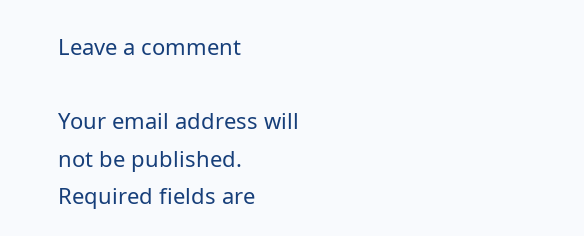Leave a comment

Your email address will not be published. Required fields are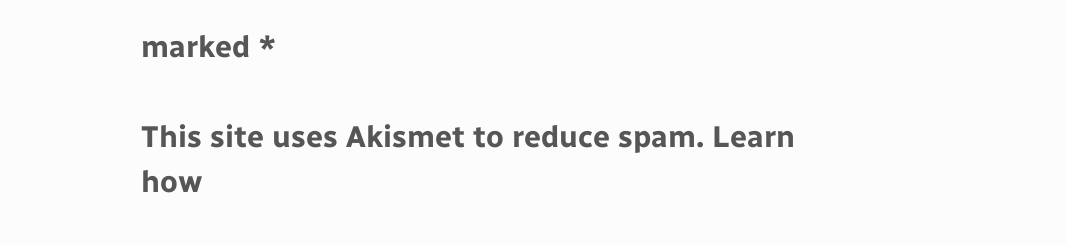marked *

This site uses Akismet to reduce spam. Learn how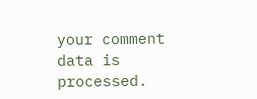your comment data is processed.